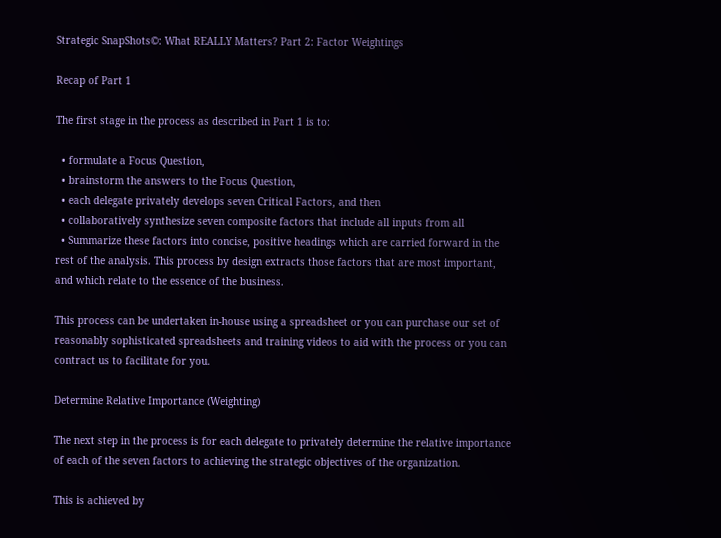Strategic SnapShots©: What REALLY Matters? Part 2: Factor Weightings

Recap of Part 1

The first stage in the process as described in Part 1 is to:

  • formulate a Focus Question,
  • brainstorm the answers to the Focus Question,
  • each delegate privately develops seven Critical Factors, and then
  • collaboratively synthesize seven composite factors that include all inputs from all
  • Summarize these factors into concise, positive headings which are carried forward in the rest of the analysis. This process by design extracts those factors that are most important, and which relate to the essence of the business.

This process can be undertaken in-house using a spreadsheet or you can purchase our set of reasonably sophisticated spreadsheets and training videos to aid with the process or you can contract us to facilitate for you.

Determine Relative Importance (Weighting)

The next step in the process is for each delegate to privately determine the relative importance of each of the seven factors to achieving the strategic objectives of the organization.

This is achieved by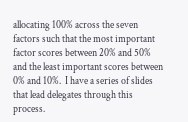allocating 100% across the seven factors such that the most important factor scores between 20% and 50% and the least important scores between 0% and 10%.  I have a series of slides that lead delegates through this process.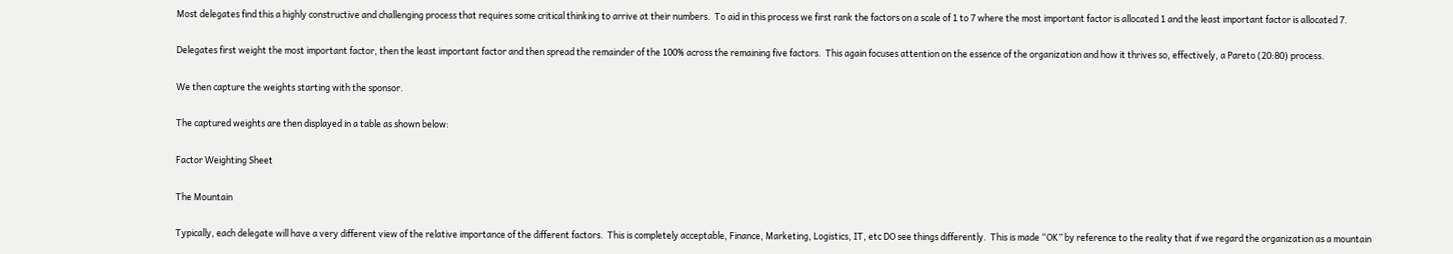Most delegates find this a highly constructive and challenging process that requires some critical thinking to arrive at their numbers.  To aid in this process we first rank the factors on a scale of 1 to 7 where the most important factor is allocated 1 and the least important factor is allocated 7.

Delegates first weight the most important factor, then the least important factor and then spread the remainder of the 100% across the remaining five factors.  This again focuses attention on the essence of the organization and how it thrives so, effectively, a Pareto (20:80) process.

We then capture the weights starting with the sponsor.

The captured weights are then displayed in a table as shown below:

Factor Weighting Sheet

The Mountain

Typically, each delegate will have a very different view of the relative importance of the different factors.  This is completely acceptable, Finance, Marketing, Logistics, IT, etc DO see things differently.  This is made “OK” by reference to the reality that if we regard the organization as a mountain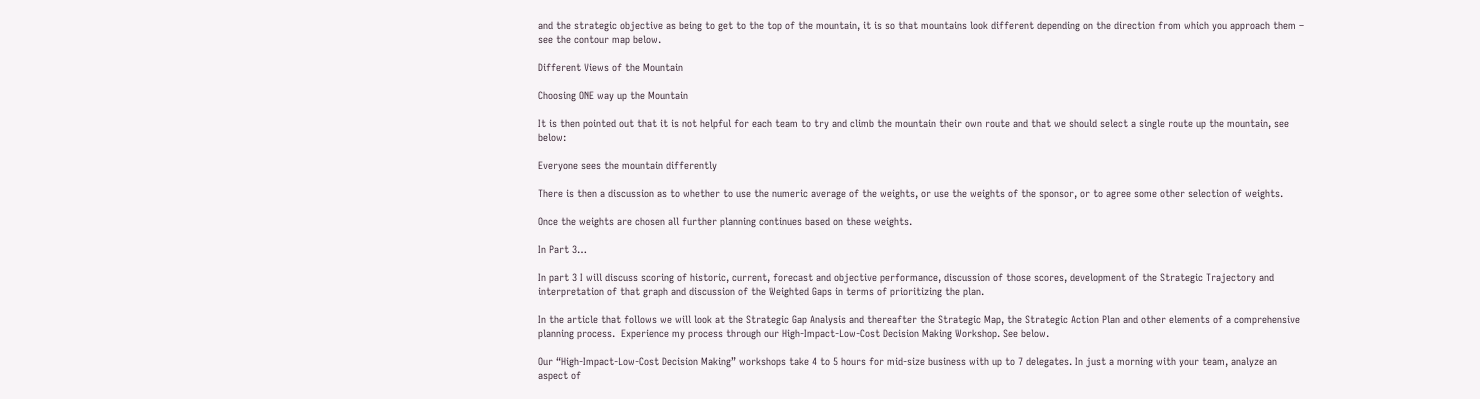and the strategic objective as being to get to the top of the mountain, it is so that mountains look different depending on the direction from which you approach them – see the contour map below.

Different Views of the Mountain

Choosing ONE way up the Mountain

It is then pointed out that it is not helpful for each team to try and climb the mountain their own route and that we should select a single route up the mountain, see below:

Everyone sees the mountain differently

There is then a discussion as to whether to use the numeric average of the weights, or use the weights of the sponsor, or to agree some other selection of weights.

Once the weights are chosen all further planning continues based on these weights.

In Part 3…

In part 3 I will discuss scoring of historic, current, forecast and objective performance, discussion of those scores, development of the Strategic Trajectory and interpretation of that graph and discussion of the Weighted Gaps in terms of prioritizing the plan.

In the article that follows we will look at the Strategic Gap Analysis and thereafter the Strategic Map, the Strategic Action Plan and other elements of a comprehensive planning process.  Experience my process through our High-Impact-Low-Cost Decision Making Workshop. See below.

Our “High-Impact-Low-Cost Decision Making” workshops take 4 to 5 hours for mid-size business with up to 7 delegates. In just a morning with your team, analyze an aspect of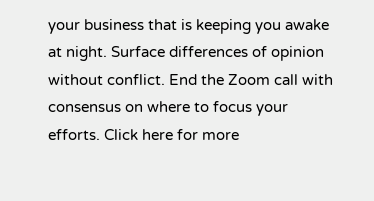your business that is keeping you awake at night. Surface differences of opinion without conflict. End the Zoom call with consensus on where to focus your efforts. Click here for more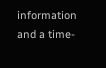information and a time-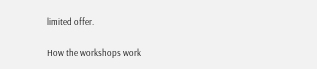limited offer.

How the workshops work